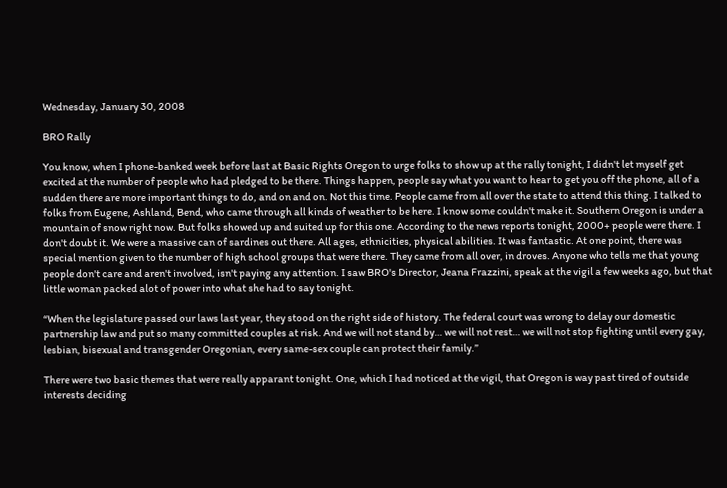Wednesday, January 30, 2008

BRO Rally

You know, when I phone-banked week before last at Basic Rights Oregon to urge folks to show up at the rally tonight, I didn't let myself get excited at the number of people who had pledged to be there. Things happen, people say what you want to hear to get you off the phone, all of a sudden there are more important things to do, and on and on. Not this time. People came from all over the state to attend this thing. I talked to folks from Eugene, Ashland, Bend, who came through all kinds of weather to be here. I know some couldn't make it. Southern Oregon is under a mountain of snow right now. But folks showed up and suited up for this one. According to the news reports tonight, 2000+ people were there. I don't doubt it. We were a massive can of sardines out there. All ages, ethnicities, physical abilities. It was fantastic. At one point, there was special mention given to the number of high school groups that were there. They came from all over, in droves. Anyone who tells me that young people don't care and aren't involved, isn't paying any attention. I saw BRO's Director, Jeana Frazzini, speak at the vigil a few weeks ago, but that little woman packed alot of power into what she had to say tonight.

“When the legislature passed our laws last year, they stood on the right side of history. The federal court was wrong to delay our domestic partnership law and put so many committed couples at risk. And we will not stand by… we will not rest… we will not stop fighting until every gay, lesbian, bisexual and transgender Oregonian, every same-sex couple can protect their family.”

There were two basic themes that were really apparant tonight. One, which I had noticed at the vigil, that Oregon is way past tired of outside interests deciding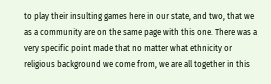to play their insulting games here in our state, and two, that we as a community are on the same page with this one. There was a very specific point made that no matter what ethnicity or religious background we come from, we are all together in this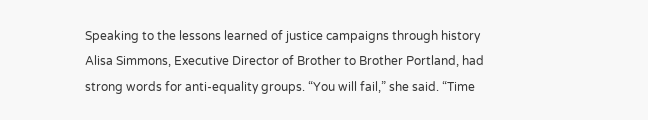Speaking to the lessons learned of justice campaigns through history Alisa Simmons, Executive Director of Brother to Brother Portland, had strong words for anti-equality groups. “You will fail,” she said. “Time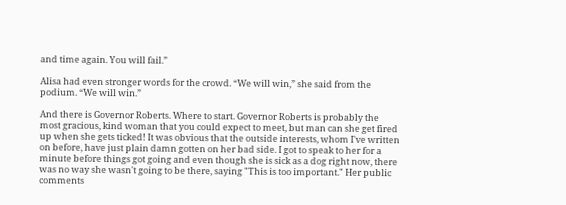and time again. You will fail.”

Alisa had even stronger words for the crowd. “We will win,” she said from the podium. “We will win.”

And there is Governor Roberts. Where to start. Governor Roberts is probably the most gracious, kind woman that you could expect to meet, but man can she get fired up when she gets ticked! It was obvious that the outside interests, whom I've written on before, have just plain damn gotten on her bad side. I got to speak to her for a minute before things got going and even though she is sick as a dog right now, there was no way she wasn't going to be there, saying "This is too important." Her public comments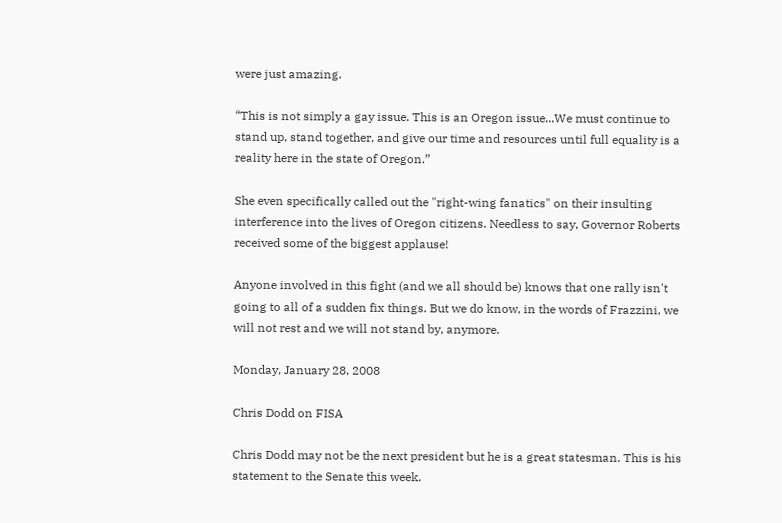were just amazing.

“This is not simply a gay issue. This is an Oregon issue...We must continue to stand up, stand together, and give our time and resources until full equality is a reality here in the state of Oregon.”

She even specifically called out the "right-wing fanatics" on their insulting interference into the lives of Oregon citizens. Needless to say, Governor Roberts received some of the biggest applause!

Anyone involved in this fight (and we all should be) knows that one rally isn't going to all of a sudden fix things. But we do know, in the words of Frazzini, we will not rest and we will not stand by, anymore.

Monday, January 28, 2008

Chris Dodd on FISA

Chris Dodd may not be the next president but he is a great statesman. This is his statement to the Senate this week.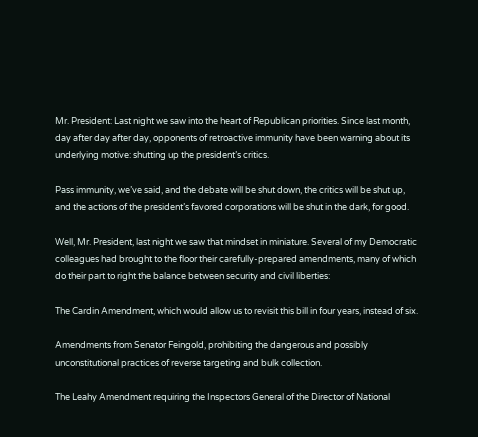Mr. President: Last night we saw into the heart of Republican priorities. Since last month, day after day after day, opponents of retroactive immunity have been warning about its underlying motive: shutting up the president’s critics.

Pass immunity, we’ve said, and the debate will be shut down, the critics will be shut up, and the actions of the president’s favored corporations will be shut in the dark, for good.

Well, Mr. President, last night we saw that mindset in miniature. Several of my Democratic colleagues had brought to the floor their carefully-prepared amendments, many of which do their part to right the balance between security and civil liberties:

The Cardin Amendment, which would allow us to revisit this bill in four years, instead of six.

Amendments from Senator Feingold, prohibiting the dangerous and possibly unconstitutional practices of reverse targeting and bulk collection.

The Leahy Amendment requiring the Inspectors General of the Director of National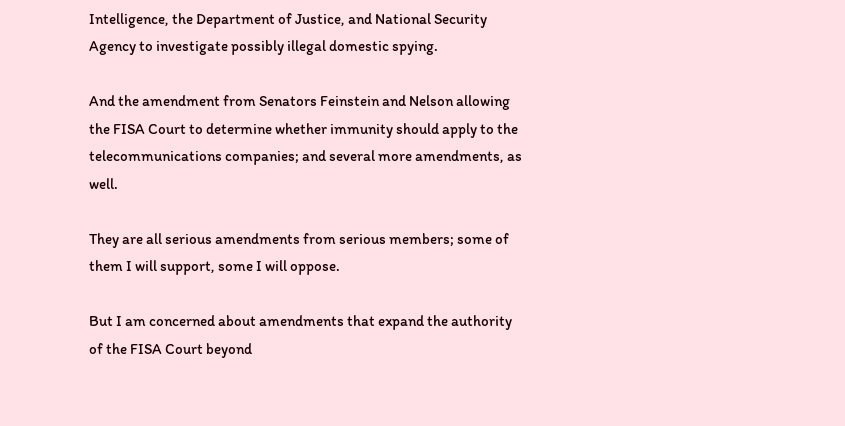Intelligence, the Department of Justice, and National Security Agency to investigate possibly illegal domestic spying.

And the amendment from Senators Feinstein and Nelson allowing the FISA Court to determine whether immunity should apply to the telecommunications companies; and several more amendments, as well.

They are all serious amendments from serious members; some of them I will support, some I will oppose.

But I am concerned about amendments that expand the authority of the FISA Court beyond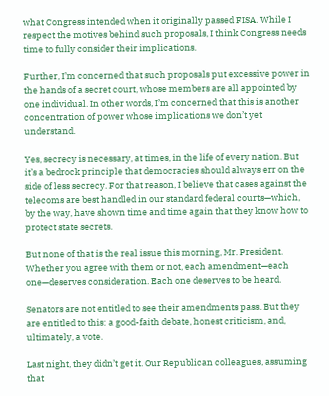what Congress intended when it originally passed FISA. While I respect the motives behind such proposals, I think Congress needs time to fully consider their implications.

Further, I’m concerned that such proposals put excessive power in the hands of a secret court, whose members are all appointed by one individual. In other words, I’m concerned that this is another concentration of power whose implications we don’t yet understand.

Yes, secrecy is necessary, at times, in the life of every nation. But it’s a bedrock principle that democracies should always err on the side of less secrecy. For that reason, I believe that cases against the telecoms are best handled in our standard federal courts—which, by the way, have shown time and time again that they know how to protect state secrets.

But none of that is the real issue this morning, Mr. President. Whether you agree with them or not, each amendment—each one—deserves consideration. Each one deserves to be heard.

Senators are not entitled to see their amendments pass. But they are entitled to this: a good-faith debate, honest criticism, and, ultimately, a vote.

Last night, they didn’t get it. Our Republican colleagues, assuming that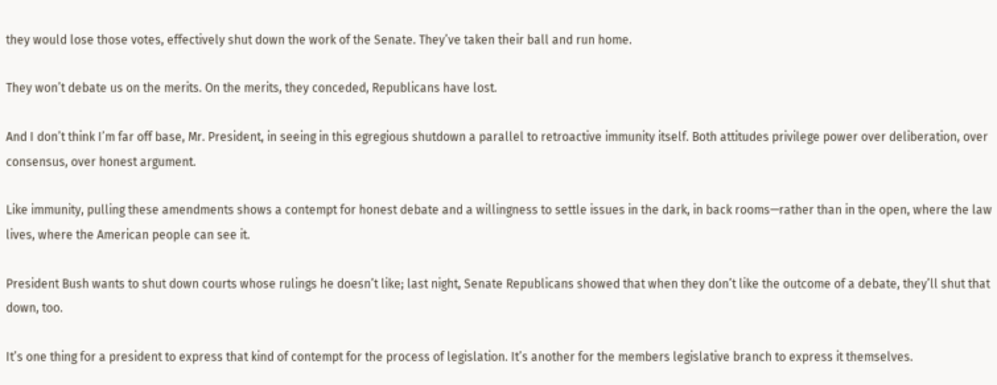they would lose those votes, effectively shut down the work of the Senate. They’ve taken their ball and run home.

They won’t debate us on the merits. On the merits, they conceded, Republicans have lost.

And I don’t think I’m far off base, Mr. President, in seeing in this egregious shutdown a parallel to retroactive immunity itself. Both attitudes privilege power over deliberation, over consensus, over honest argument.

Like immunity, pulling these amendments shows a contempt for honest debate and a willingness to settle issues in the dark, in back rooms—rather than in the open, where the law lives, where the American people can see it.

President Bush wants to shut down courts whose rulings he doesn’t like; last night, Senate Republicans showed that when they don’t like the outcome of a debate, they’ll shut that down, too.

It’s one thing for a president to express that kind of contempt for the process of legislation. It’s another for the members legislative branch to express it themselves.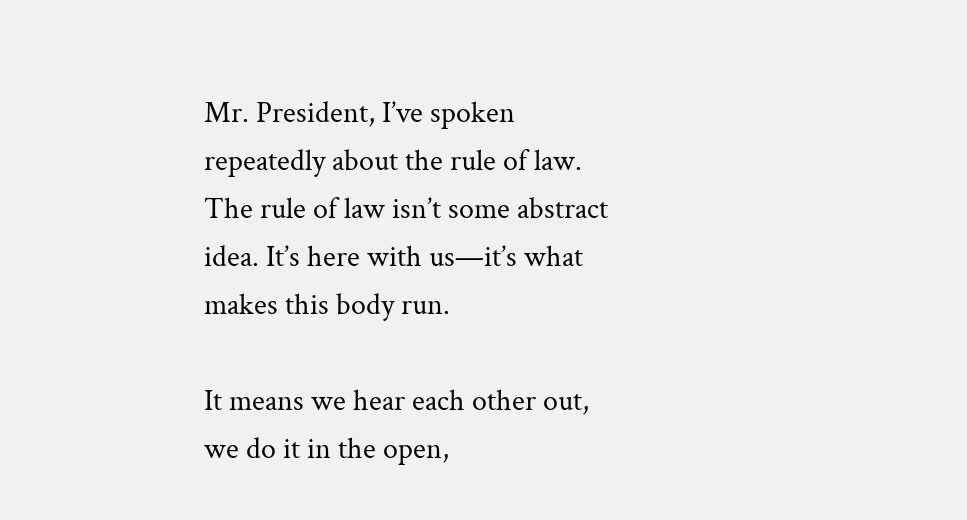Mr. President, I’ve spoken repeatedly about the rule of law. The rule of law isn’t some abstract idea. It’s here with us—it’s what makes this body run.

It means we hear each other out, we do it in the open,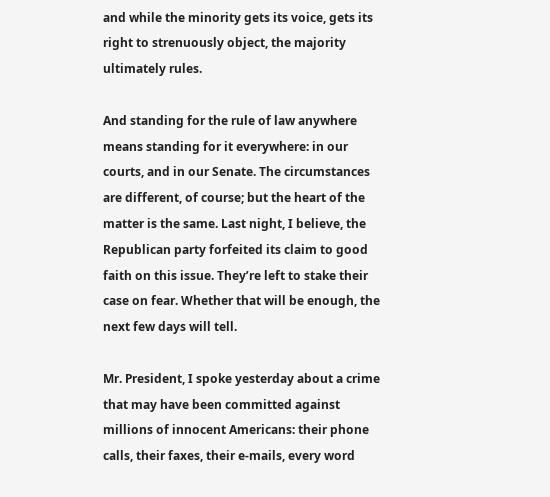and while the minority gets its voice, gets its right to strenuously object, the majority ultimately rules.

And standing for the rule of law anywhere means standing for it everywhere: in our courts, and in our Senate. The circumstances are different, of course; but the heart of the matter is the same. Last night, I believe, the Republican party forfeited its claim to good faith on this issue. They’re left to stake their case on fear. Whether that will be enough, the next few days will tell.

Mr. President, I spoke yesterday about a crime that may have been committed against millions of innocent Americans: their phone calls, their faxes, their e-mails, every word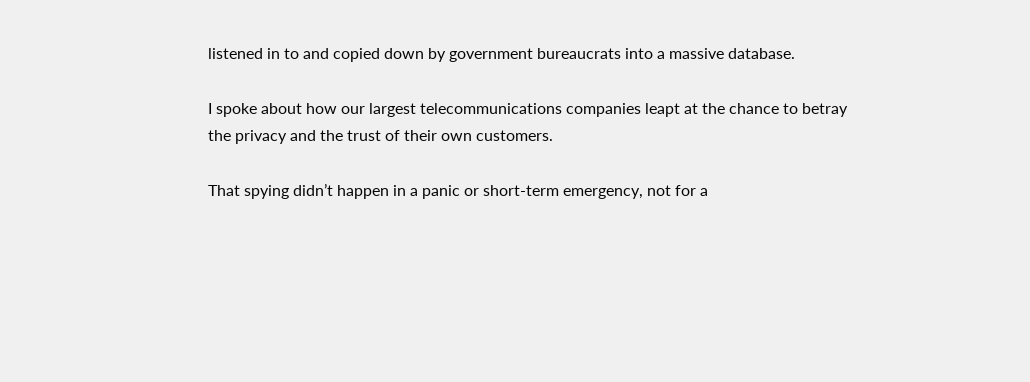listened in to and copied down by government bureaucrats into a massive database.

I spoke about how our largest telecommunications companies leapt at the chance to betray the privacy and the trust of their own customers.

That spying didn’t happen in a panic or short-term emergency, not for a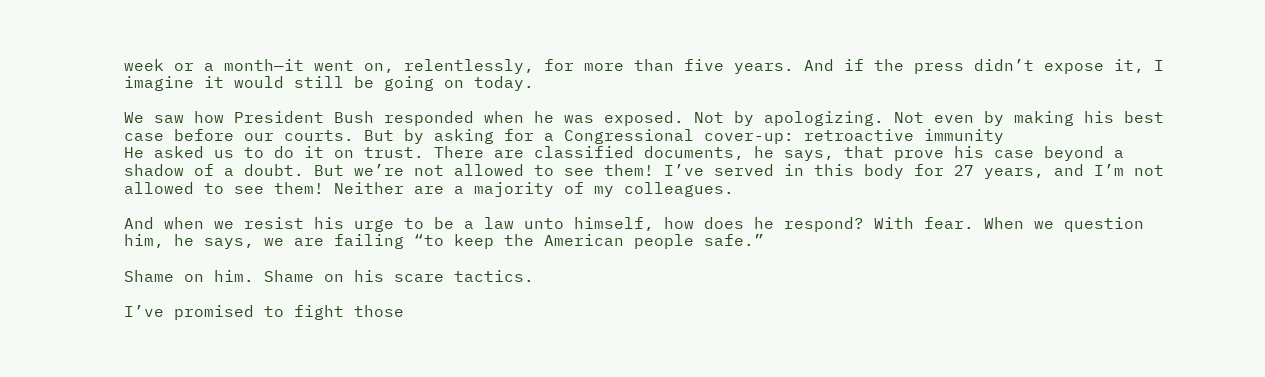week or a month—it went on, relentlessly, for more than five years. And if the press didn’t expose it, I imagine it would still be going on today.

We saw how President Bush responded when he was exposed. Not by apologizing. Not even by making his best case before our courts. But by asking for a Congressional cover-up: retroactive immunity
He asked us to do it on trust. There are classified documents, he says, that prove his case beyond a shadow of a doubt. But we’re not allowed to see them! I’ve served in this body for 27 years, and I’m not allowed to see them! Neither are a majority of my colleagues.

And when we resist his urge to be a law unto himself, how does he respond? With fear. When we question him, he says, we are failing “to keep the American people safe.”

Shame on him. Shame on his scare tactics.

I’ve promised to fight those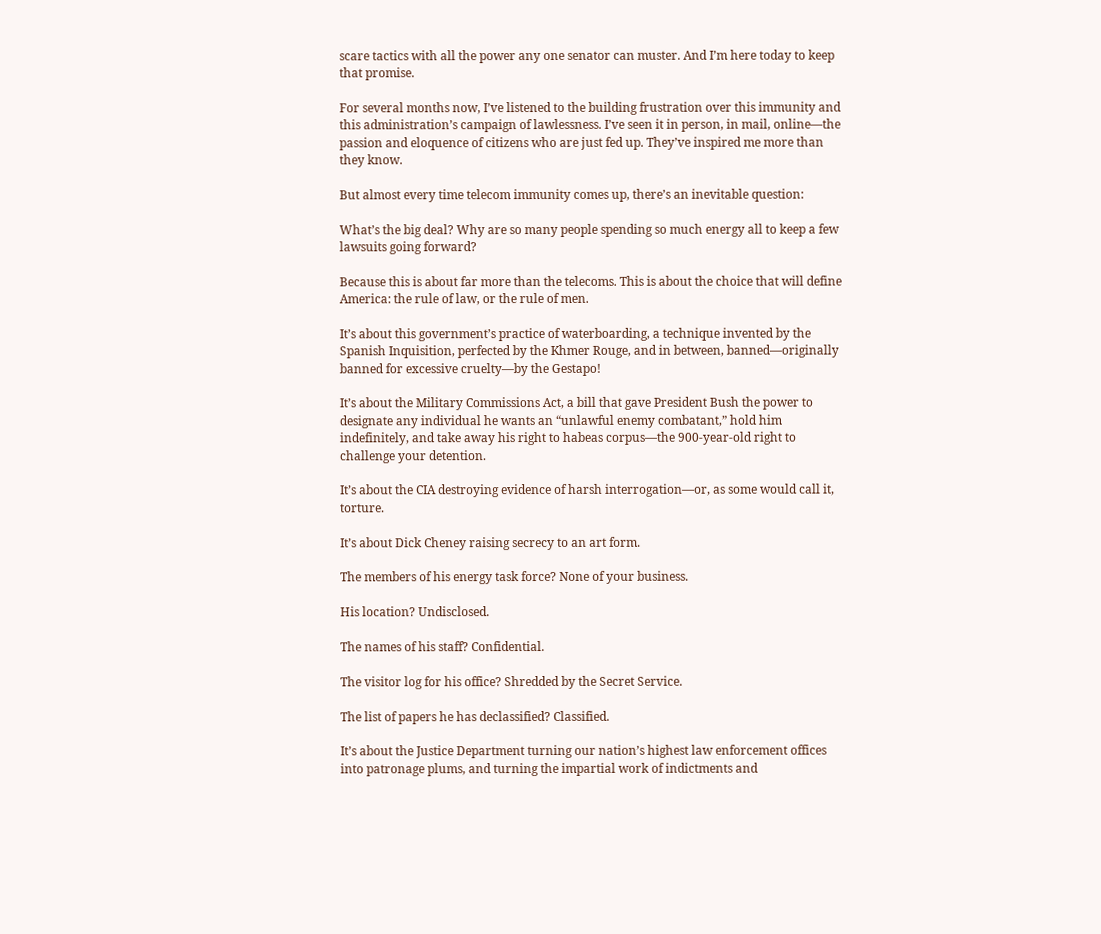scare tactics with all the power any one senator can muster. And I’m here today to keep that promise.

For several months now, I’ve listened to the building frustration over this immunity and this administration’s campaign of lawlessness. I’ve seen it in person, in mail, online—the passion and eloquence of citizens who are just fed up. They’ve inspired me more than they know.

But almost every time telecom immunity comes up, there’s an inevitable question:

What’s the big deal? Why are so many people spending so much energy all to keep a few lawsuits going forward?

Because this is about far more than the telecoms. This is about the choice that will define America: the rule of law, or the rule of men.

It’s about this government’s practice of waterboarding, a technique invented by the Spanish Inquisition, perfected by the Khmer Rouge, and in between, banned—originally banned for excessive cruelty—by the Gestapo!

It’s about the Military Commissions Act, a bill that gave President Bush the power to designate any individual he wants an “unlawful enemy combatant,” hold him indefinitely, and take away his right to habeas corpus—the 900-year-old right to challenge your detention.

It’s about the CIA destroying evidence of harsh interrogation—or, as some would call it, torture.

It’s about Dick Cheney raising secrecy to an art form.

The members of his energy task force? None of your business.

His location? Undisclosed.

The names of his staff? Confidential.

The visitor log for his office? Shredded by the Secret Service.

The list of papers he has declassified? Classified.

It’s about the Justice Department turning our nation’s highest law enforcement offices into patronage plums, and turning the impartial work of indictments and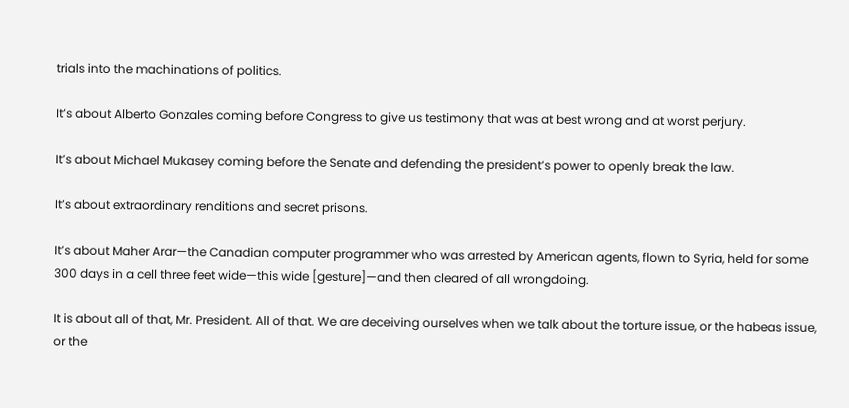trials into the machinations of politics.

It’s about Alberto Gonzales coming before Congress to give us testimony that was at best wrong and at worst perjury.

It’s about Michael Mukasey coming before the Senate and defending the president’s power to openly break the law.

It’s about extraordinary renditions and secret prisons.

It’s about Maher Arar—the Canadian computer programmer who was arrested by American agents, flown to Syria, held for some 300 days in a cell three feet wide—this wide [gesture]—and then cleared of all wrongdoing.

It is about all of that, Mr. President. All of that. We are deceiving ourselves when we talk about the torture issue, or the habeas issue, or the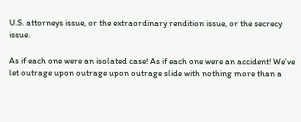U.S. attorneys issue, or the extraordinary rendition issue, or the secrecy issue.

As if each one were an isolated case! As if each one were an accident! We’ve let outrage upon outrage upon outrage slide with nothing more than a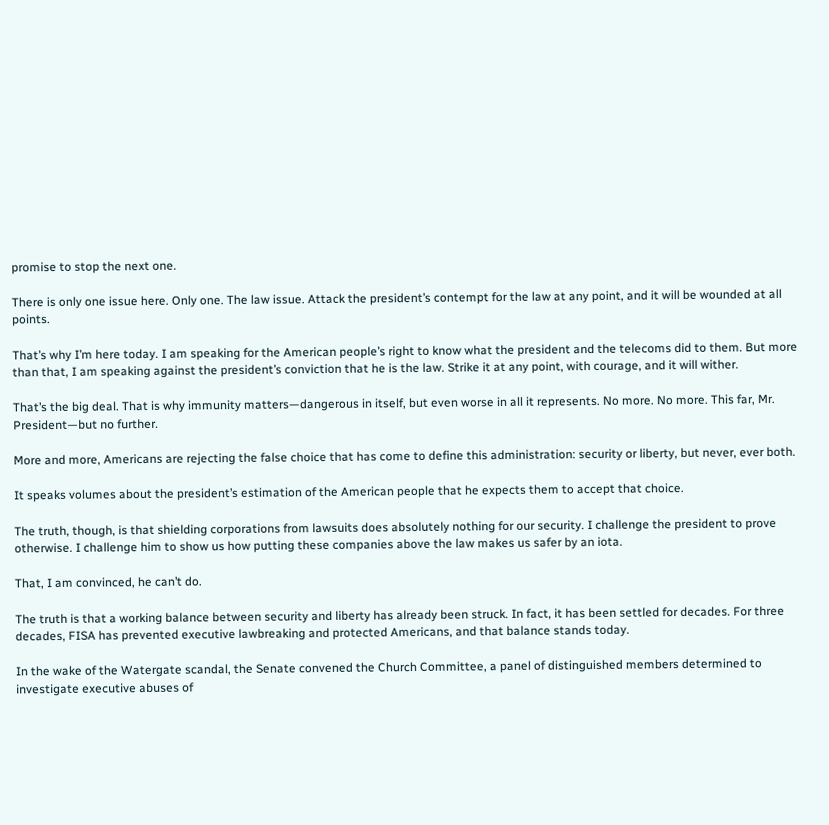promise to stop the next one.

There is only one issue here. Only one. The law issue. Attack the president’s contempt for the law at any point, and it will be wounded at all points.

That’s why I’m here today. I am speaking for the American people’s right to know what the president and the telecoms did to them. But more than that, I am speaking against the president’s conviction that he is the law. Strike it at any point, with courage, and it will wither.

That’s the big deal. That is why immunity matters—dangerous in itself, but even worse in all it represents. No more. No more. This far, Mr. President—but no further.

More and more, Americans are rejecting the false choice that has come to define this administration: security or liberty, but never, ever both.

It speaks volumes about the president’s estimation of the American people that he expects them to accept that choice.

The truth, though, is that shielding corporations from lawsuits does absolutely nothing for our security. I challenge the president to prove otherwise. I challenge him to show us how putting these companies above the law makes us safer by an iota.

That, I am convinced, he can’t do.

The truth is that a working balance between security and liberty has already been struck. In fact, it has been settled for decades. For three decades, FISA has prevented executive lawbreaking and protected Americans, and that balance stands today.

In the wake of the Watergate scandal, the Senate convened the Church Committee, a panel of distinguished members determined to investigate executive abuses of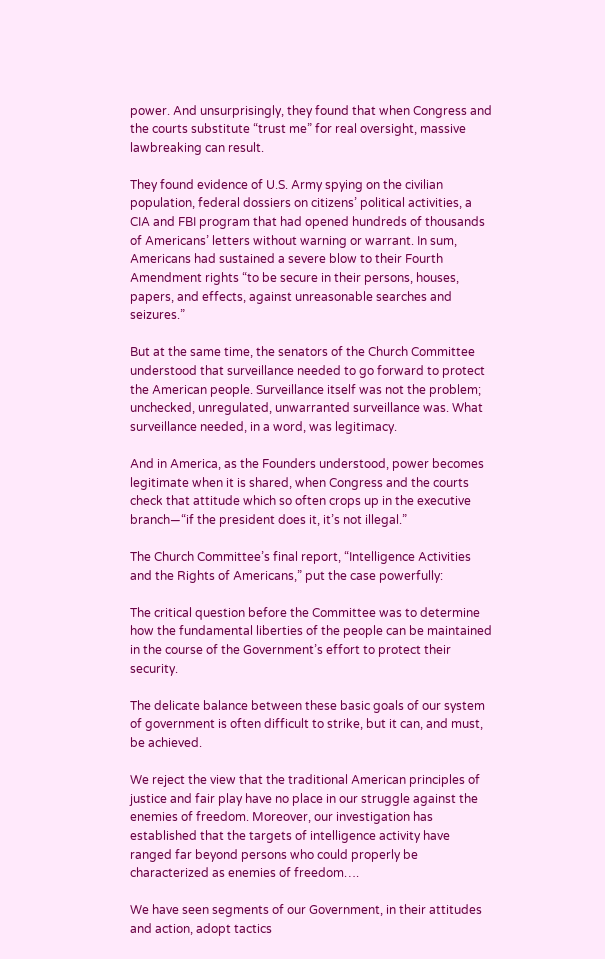power. And unsurprisingly, they found that when Congress and the courts substitute “trust me” for real oversight, massive lawbreaking can result.

They found evidence of U.S. Army spying on the civilian population, federal dossiers on citizens’ political activities, a CIA and FBI program that had opened hundreds of thousands of Americans’ letters without warning or warrant. In sum, Americans had sustained a severe blow to their Fourth Amendment rights “to be secure in their persons, houses, papers, and effects, against unreasonable searches and seizures.”

But at the same time, the senators of the Church Committee understood that surveillance needed to go forward to protect the American people. Surveillance itself was not the problem; unchecked, unregulated, unwarranted surveillance was. What surveillance needed, in a word, was legitimacy.

And in America, as the Founders understood, power becomes legitimate when it is shared, when Congress and the courts check that attitude which so often crops up in the executive branch—“if the president does it, it’s not illegal.”

The Church Committee’s final report, “Intelligence Activities and the Rights of Americans,” put the case powerfully:

The critical question before the Committee was to determine how the fundamental liberties of the people can be maintained in the course of the Government’s effort to protect their security.

The delicate balance between these basic goals of our system of government is often difficult to strike, but it can, and must, be achieved.

We reject the view that the traditional American principles of justice and fair play have no place in our struggle against the enemies of freedom. Moreover, our investigation has established that the targets of intelligence activity have ranged far beyond persons who could properly be characterized as enemies of freedom….

We have seen segments of our Government, in their attitudes and action, adopt tactics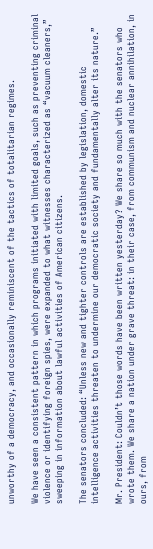unworthy of a democracy, and occasionally reminiscent of the tactics of totalitarian regimes.

We have seen a consistent pattern in which programs initiated with limited goals, such as preventing criminal violence or identifying foreign spies, were expanded to what witnesses characterized as “vacuum cleaners,” sweeping in information about lawful activities of American citizens.

The senators concluded: “Unless new and tighter controls are established by legislation, domestic intelligence activities threaten to undermine our democratic society and fundamentally alter its nature.”

Mr. President: Couldn’t those words have been written yesterday? We share so much with the senators who wrote them. We share a nation under grave threat: in their case, from communism and nuclear annihilation, in ours, from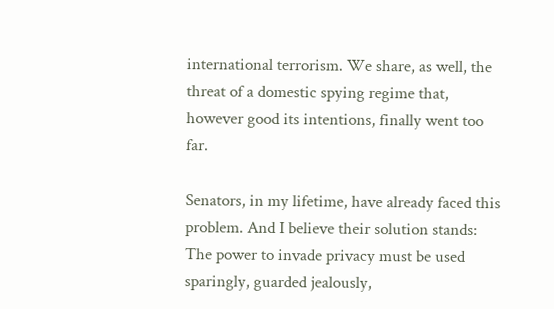international terrorism. We share, as well, the threat of a domestic spying regime that, however good its intentions, finally went too far.

Senators, in my lifetime, have already faced this problem. And I believe their solution stands: The power to invade privacy must be used sparingly, guarded jealously,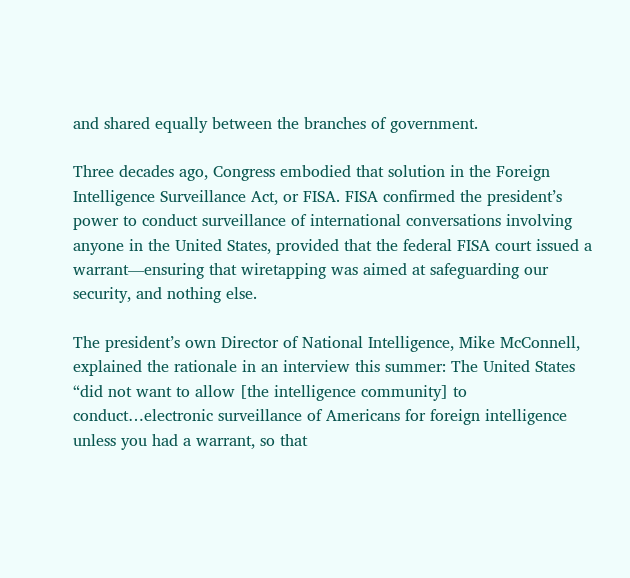and shared equally between the branches of government.

Three decades ago, Congress embodied that solution in the Foreign Intelligence Surveillance Act, or FISA. FISA confirmed the president’s power to conduct surveillance of international conversations involving anyone in the United States, provided that the federal FISA court issued a warrant—ensuring that wiretapping was aimed at safeguarding our security, and nothing else.

The president’s own Director of National Intelligence, Mike McConnell, explained the rationale in an interview this summer: The United States “did not want to allow [the intelligence community] to conduct…electronic surveillance of Americans for foreign intelligence unless you had a warrant, so that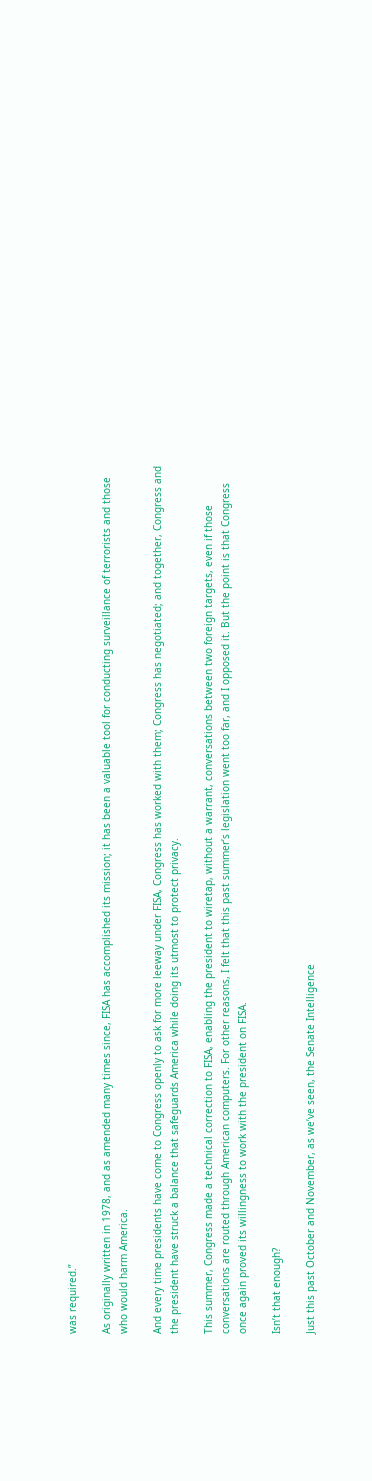was required.”

As originally written in 1978, and as amended many times since, FISA has accomplished its mission; it has been a valuable tool for conducting surveillance of terrorists and those who would harm America.

And every time presidents have come to Congress openly to ask for more leeway under FISA, Congress has worked with them; Congress has negotiated; and together, Congress and the president have struck a balance that safeguards America while doing its utmost to protect privacy.

This summer, Congress made a technical correction to FISA, enabling the president to wiretap, without a warrant, conversations between two foreign targets, even if those conversations are routed through American computers. For other reasons, I felt that this past summer’s legislation went too far, and I opposed it. But the point is that Congress once again proved its willingness to work with the president on FISA.

Isn’t that enough?

Just this past October and November, as we’ve seen, the Senate Intelligence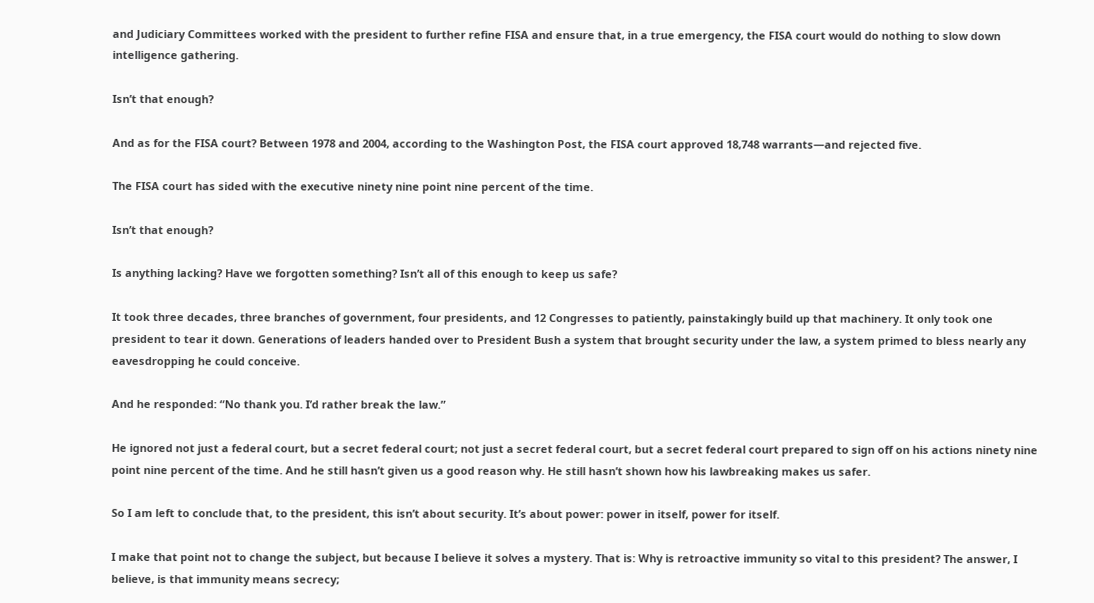and Judiciary Committees worked with the president to further refine FISA and ensure that, in a true emergency, the FISA court would do nothing to slow down intelligence gathering.

Isn’t that enough?

And as for the FISA court? Between 1978 and 2004, according to the Washington Post, the FISA court approved 18,748 warrants—and rejected five.

The FISA court has sided with the executive ninety nine point nine percent of the time.

Isn’t that enough?

Is anything lacking? Have we forgotten something? Isn’t all of this enough to keep us safe?

It took three decades, three branches of government, four presidents, and 12 Congresses to patiently, painstakingly build up that machinery. It only took one president to tear it down. Generations of leaders handed over to President Bush a system that brought security under the law, a system primed to bless nearly any eavesdropping he could conceive.

And he responded: “No thank you. I’d rather break the law.”

He ignored not just a federal court, but a secret federal court; not just a secret federal court, but a secret federal court prepared to sign off on his actions ninety nine point nine percent of the time. And he still hasn’t given us a good reason why. He still hasn’t shown how his lawbreaking makes us safer.

So I am left to conclude that, to the president, this isn’t about security. It’s about power: power in itself, power for itself.

I make that point not to change the subject, but because I believe it solves a mystery. That is: Why is retroactive immunity so vital to this president? The answer, I believe, is that immunity means secrecy;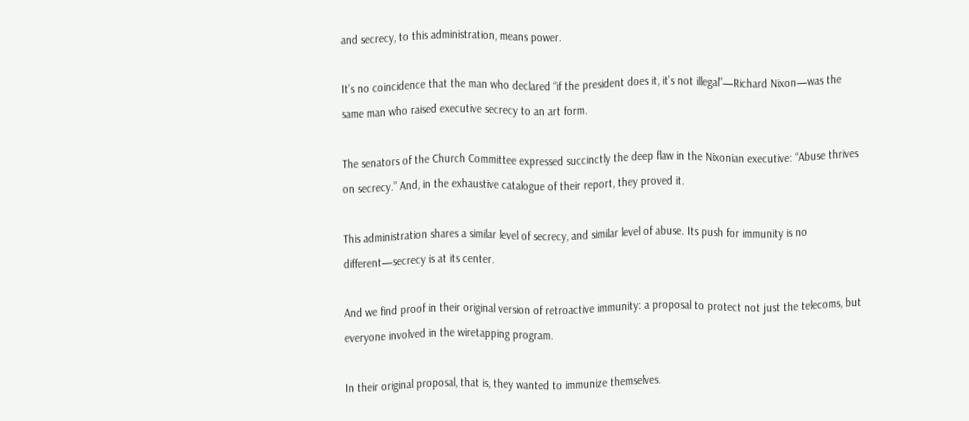and secrecy, to this administration, means power.

It’s no coincidence that the man who declared “if the president does it, it’s not illegal”—Richard Nixon—was the same man who raised executive secrecy to an art form.

The senators of the Church Committee expressed succinctly the deep flaw in the Nixonian executive: “Abuse thrives on secrecy.” And, in the exhaustive catalogue of their report, they proved it.

This administration shares a similar level of secrecy, and similar level of abuse. Its push for immunity is no different—secrecy is at its center.

And we find proof in their original version of retroactive immunity: a proposal to protect not just the telecoms, but everyone involved in the wiretapping program.

In their original proposal, that is, they wanted to immunize themselves.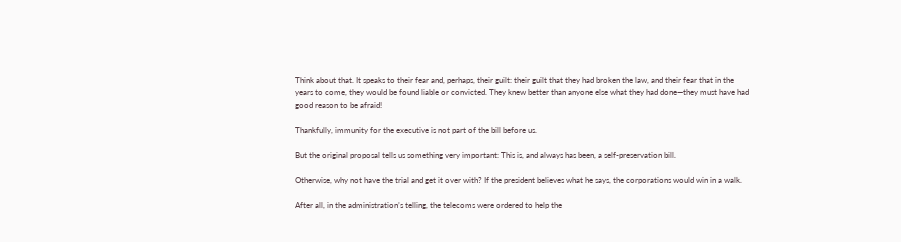Think about that. It speaks to their fear and, perhaps, their guilt: their guilt that they had broken the law, and their fear that in the years to come, they would be found liable or convicted. They knew better than anyone else what they had done—they must have had good reason to be afraid!

Thankfully, immunity for the executive is not part of the bill before us.

But the original proposal tells us something very important: This is, and always has been, a self-preservation bill.

Otherwise, why not have the trial and get it over with? If the president believes what he says, the corporations would win in a walk.

After all, in the administration’s telling, the telecoms were ordered to help the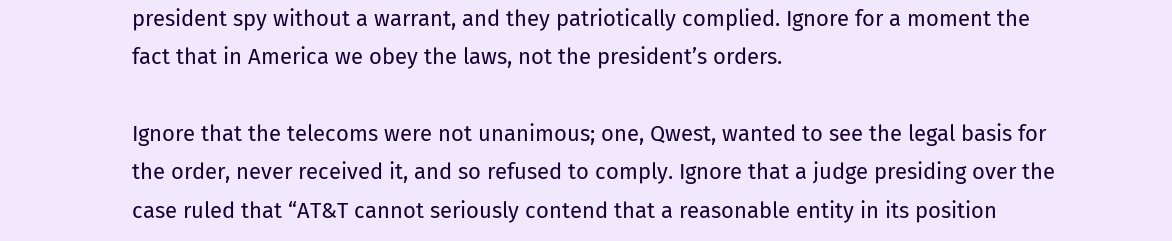president spy without a warrant, and they patriotically complied. Ignore for a moment the fact that in America we obey the laws, not the president’s orders.

Ignore that the telecoms were not unanimous; one, Qwest, wanted to see the legal basis for the order, never received it, and so refused to comply. Ignore that a judge presiding over the case ruled that “AT&T cannot seriously contend that a reasonable entity in its position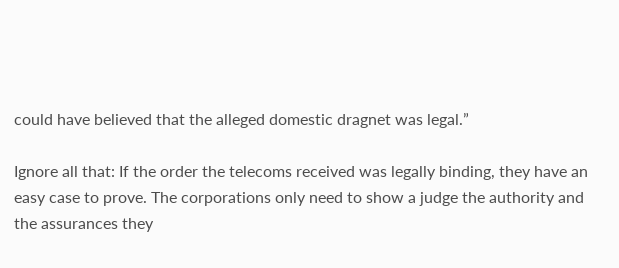could have believed that the alleged domestic dragnet was legal.”

Ignore all that: If the order the telecoms received was legally binding, they have an easy case to prove. The corporations only need to show a judge the authority and the assurances they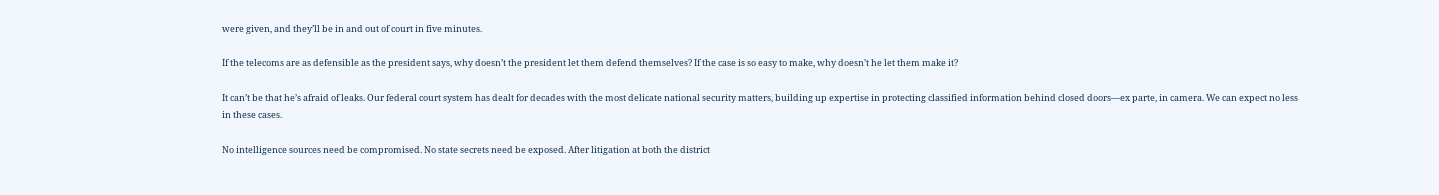were given, and they’ll be in and out of court in five minutes.

If the telecoms are as defensible as the president says, why doesn’t the president let them defend themselves? If the case is so easy to make, why doesn’t he let them make it?

It can’t be that he’s afraid of leaks. Our federal court system has dealt for decades with the most delicate national security matters, building up expertise in protecting classified information behind closed doors—ex parte, in camera. We can expect no less in these cases.

No intelligence sources need be compromised. No state secrets need be exposed. After litigation at both the district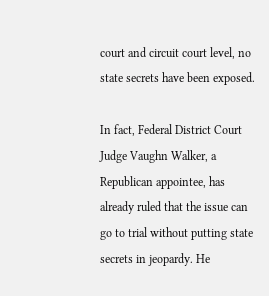court and circuit court level, no state secrets have been exposed.

In fact, Federal District Court Judge Vaughn Walker, a Republican appointee, has already ruled that the issue can go to trial without putting state secrets in jeopardy. He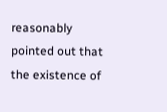reasonably pointed out that the existence of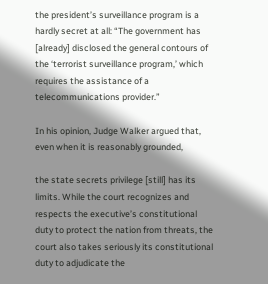the president’s surveillance program is a hardly secret at all: “The government has [already] disclosed the general contours of the ‘terrorist surveillance program,’ which requires the assistance of a telecommunications provider.”

In his opinion, Judge Walker argued that, even when it is reasonably grounded,

the state secrets privilege [still] has its limits. While the court recognizes and respects the executive’s constitutional duty to protect the nation from threats, the court also takes seriously its constitutional duty to adjudicate the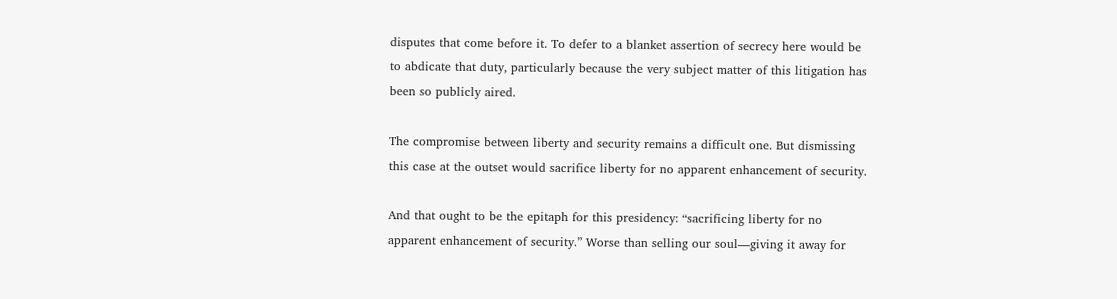disputes that come before it. To defer to a blanket assertion of secrecy here would be to abdicate that duty, particularly because the very subject matter of this litigation has been so publicly aired.

The compromise between liberty and security remains a difficult one. But dismissing this case at the outset would sacrifice liberty for no apparent enhancement of security.

And that ought to be the epitaph for this presidency: “sacrificing liberty for no apparent enhancement of security.” Worse than selling our soul—giving it away for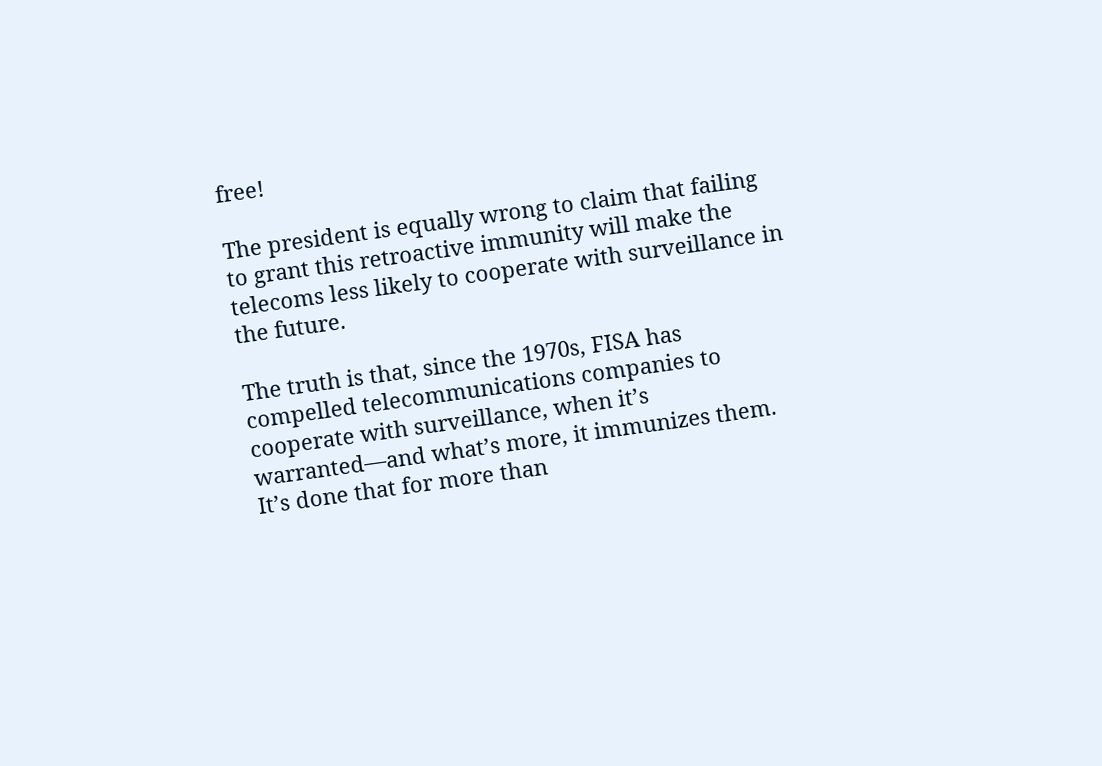free!

The president is equally wrong to claim that failing to grant this retroactive immunity will make the telecoms less likely to cooperate with surveillance in the future.

The truth is that, since the 1970s, FISA has compelled telecommunications companies to cooperate with surveillance, when it’s warranted—and what’s more, it immunizes them. It’s done that for more than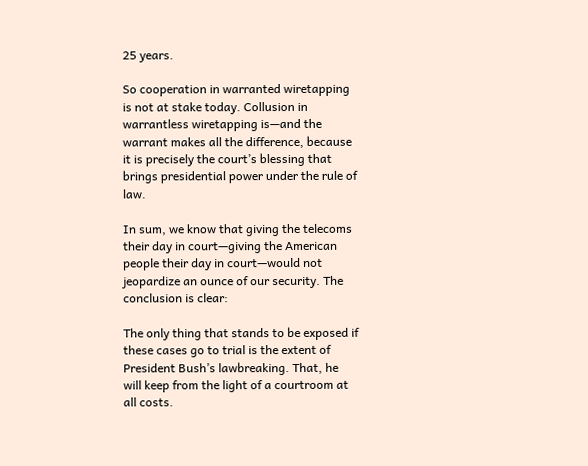25 years.

So cooperation in warranted wiretapping is not at stake today. Collusion in warrantless wiretapping is—and the warrant makes all the difference, because it is precisely the court’s blessing that brings presidential power under the rule of law.

In sum, we know that giving the telecoms their day in court—giving the American people their day in court—would not jeopardize an ounce of our security. The conclusion is clear:

The only thing that stands to be exposed if these cases go to trial is the extent of President Bush’s lawbreaking. That, he will keep from the light of a courtroom at all costs.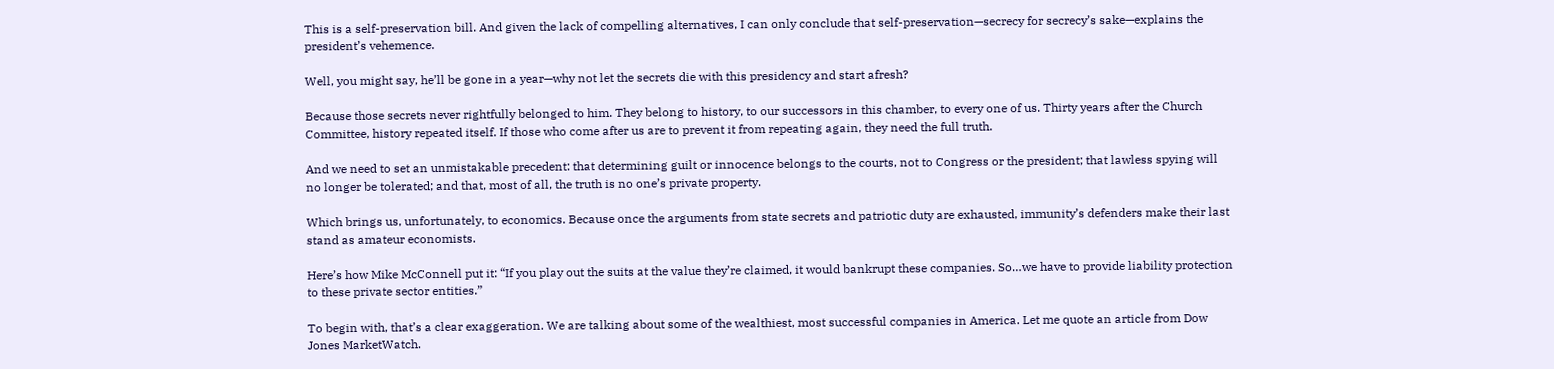This is a self-preservation bill. And given the lack of compelling alternatives, I can only conclude that self-preservation—secrecy for secrecy’s sake—explains the president’s vehemence.

Well, you might say, he’ll be gone in a year—why not let the secrets die with this presidency and start afresh?

Because those secrets never rightfully belonged to him. They belong to history, to our successors in this chamber, to every one of us. Thirty years after the Church Committee, history repeated itself. If those who come after us are to prevent it from repeating again, they need the full truth.

And we need to set an unmistakable precedent: that determining guilt or innocence belongs to the courts, not to Congress or the president; that lawless spying will no longer be tolerated; and that, most of all, the truth is no one’s private property.

Which brings us, unfortunately, to economics. Because once the arguments from state secrets and patriotic duty are exhausted, immunity’s defenders make their last stand as amateur economists.

Here’s how Mike McConnell put it: “If you play out the suits at the value they’re claimed, it would bankrupt these companies. So…we have to provide liability protection to these private sector entities.”

To begin with, that’s a clear exaggeration. We are talking about some of the wealthiest, most successful companies in America. Let me quote an article from Dow Jones MarketWatch.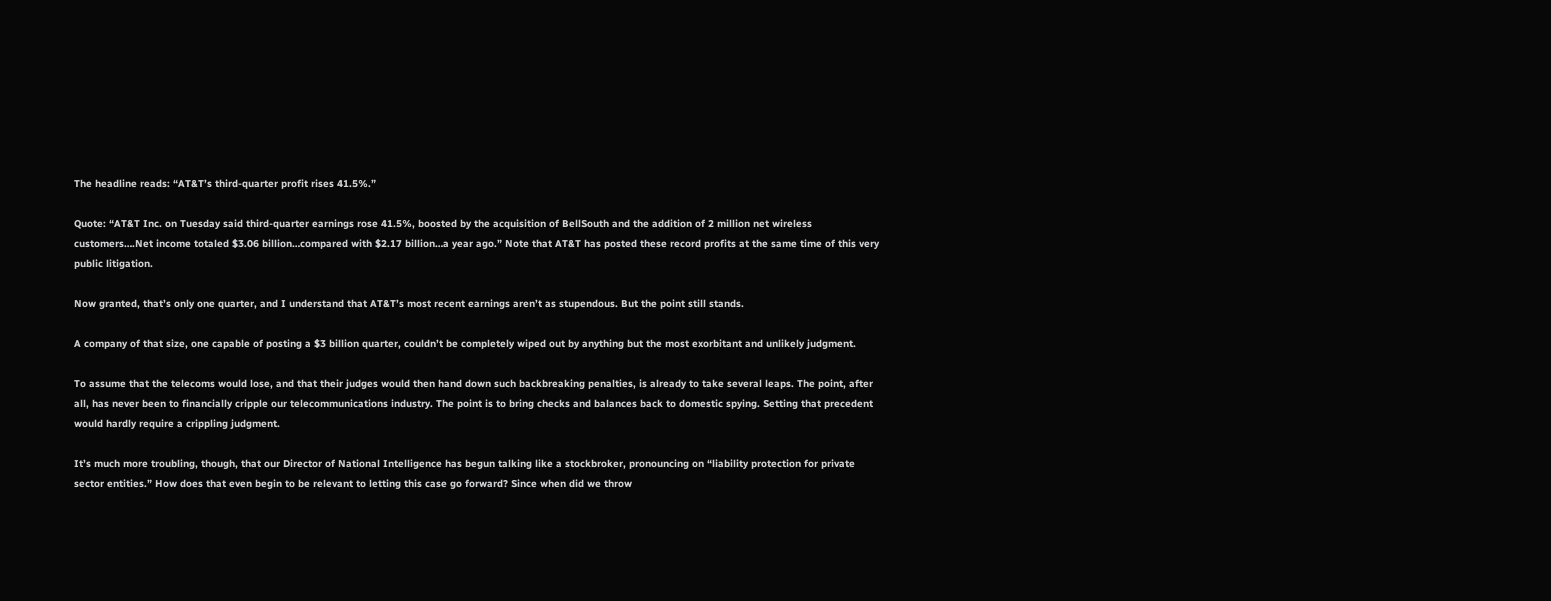The headline reads: “AT&T’s third-quarter profit rises 41.5%.”

Quote: “AT&T Inc. on Tuesday said third-quarter earnings rose 41.5%, boosted by the acquisition of BellSouth and the addition of 2 million net wireless customers….Net income totaled $3.06 billion…compared with $2.17 billion…a year ago.” Note that AT&T has posted these record profits at the same time of this very public litigation.

Now granted, that’s only one quarter, and I understand that AT&T’s most recent earnings aren’t as stupendous. But the point still stands.

A company of that size, one capable of posting a $3 billion quarter, couldn’t be completely wiped out by anything but the most exorbitant and unlikely judgment.

To assume that the telecoms would lose, and that their judges would then hand down such backbreaking penalties, is already to take several leaps. The point, after all, has never been to financially cripple our telecommunications industry. The point is to bring checks and balances back to domestic spying. Setting that precedent would hardly require a crippling judgment.

It’s much more troubling, though, that our Director of National Intelligence has begun talking like a stockbroker, pronouncing on “liability protection for private sector entities.” How does that even begin to be relevant to letting this case go forward? Since when did we throw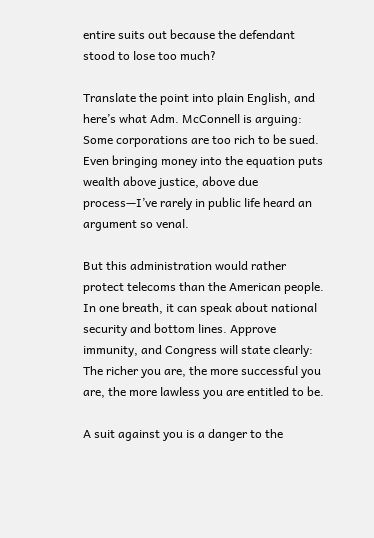entire suits out because the defendant stood to lose too much?

Translate the point into plain English, and here’s what Adm. McConnell is arguing: Some corporations are too rich to be sued. Even bringing money into the equation puts wealth above justice, above due process—I’ve rarely in public life heard an argument so venal.

But this administration would rather protect telecoms than the American people. In one breath, it can speak about national security and bottom lines. Approve immunity, and Congress will state clearly: The richer you are, the more successful you are, the more lawless you are entitled to be.

A suit against you is a danger to the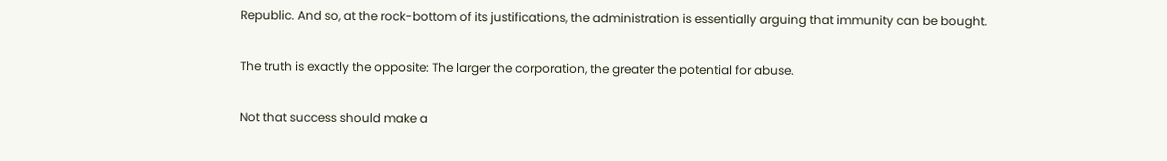Republic. And so, at the rock-bottom of its justifications, the administration is essentially arguing that immunity can be bought.

The truth is exactly the opposite: The larger the corporation, the greater the potential for abuse.

Not that success should make a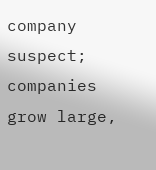company suspect; companies grow large,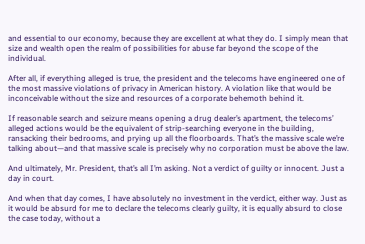and essential to our economy, because they are excellent at what they do. I simply mean that size and wealth open the realm of possibilities for abuse far beyond the scope of the individual.

After all, if everything alleged is true, the president and the telecoms have engineered one of the most massive violations of privacy in American history. A violation like that would be inconceivable without the size and resources of a corporate behemoth behind it.

If reasonable search and seizure means opening a drug dealer’s apartment, the telecoms’ alleged actions would be the equivalent of strip-searching everyone in the building, ransacking their bedrooms, and prying up all the floorboards. That’s the massive scale we’re talking about—and that massive scale is precisely why no corporation must be above the law.

And ultimately, Mr. President, that’s all I’m asking. Not a verdict of guilty or innocent. Just a day in court.

And when that day comes, I have absolutely no investment in the verdict, either way. Just as it would be absurd for me to declare the telecoms clearly guilty, it is equally absurd to close the case today, without a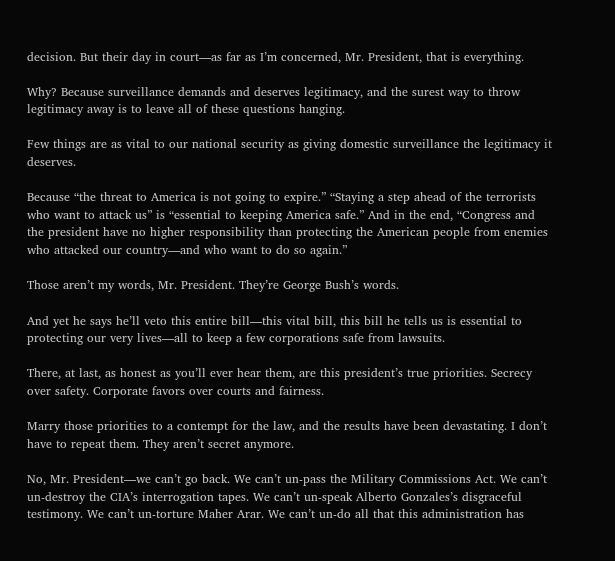decision. But their day in court—as far as I’m concerned, Mr. President, that is everything.

Why? Because surveillance demands and deserves legitimacy, and the surest way to throw legitimacy away is to leave all of these questions hanging.

Few things are as vital to our national security as giving domestic surveillance the legitimacy it deserves.

Because “the threat to America is not going to expire.” “Staying a step ahead of the terrorists who want to attack us” is “essential to keeping America safe.” And in the end, “Congress and the president have no higher responsibility than protecting the American people from enemies who attacked our country—and who want to do so again.”

Those aren’t my words, Mr. President. They’re George Bush’s words.

And yet he says he’ll veto this entire bill—this vital bill, this bill he tells us is essential to protecting our very lives—all to keep a few corporations safe from lawsuits.

There, at last, as honest as you’ll ever hear them, are this president’s true priorities. Secrecy over safety. Corporate favors over courts and fairness.

Marry those priorities to a contempt for the law, and the results have been devastating. I don’t have to repeat them. They aren’t secret anymore.

No, Mr. President—we can’t go back. We can’t un-pass the Military Commissions Act. We can’t un-destroy the CIA’s interrogation tapes. We can’t un-speak Alberto Gonzales’s disgraceful testimony. We can’t un-torture Maher Arar. We can’t un-do all that this administration has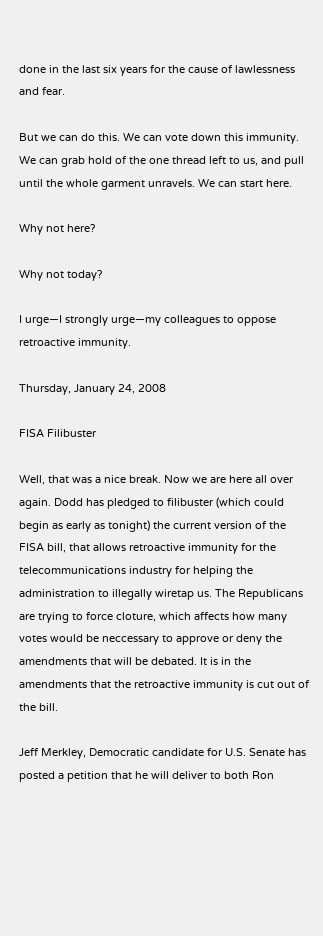done in the last six years for the cause of lawlessness and fear.

But we can do this. We can vote down this immunity. We can grab hold of the one thread left to us, and pull until the whole garment unravels. We can start here.

Why not here?

Why not today?

I urge—I strongly urge—my colleagues to oppose retroactive immunity.

Thursday, January 24, 2008

FISA Filibuster

Well, that was a nice break. Now we are here all over again. Dodd has pledged to filibuster (which could begin as early as tonight) the current version of the FISA bill, that allows retroactive immunity for the telecommunications industry for helping the administration to illegally wiretap us. The Republicans are trying to force cloture, which affects how many votes would be neccessary to approve or deny the amendments that will be debated. It is in the amendments that the retroactive immunity is cut out of the bill.

Jeff Merkley, Democratic candidate for U.S. Senate has posted a petition that he will deliver to both Ron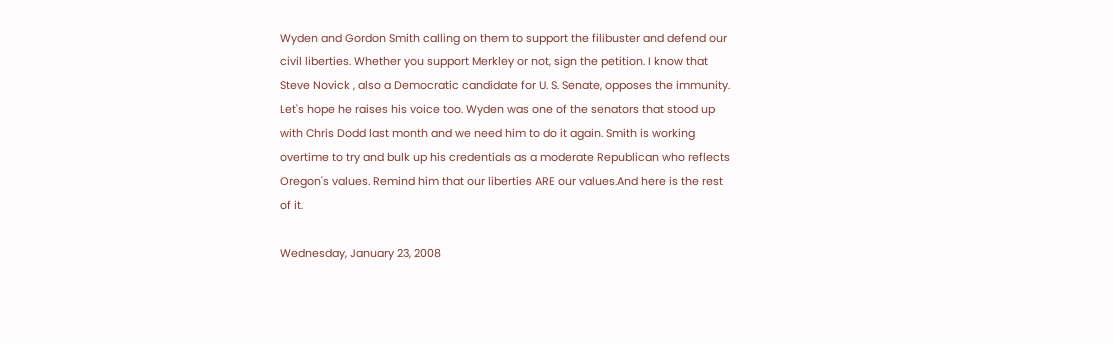Wyden and Gordon Smith calling on them to support the filibuster and defend our civil liberties. Whether you support Merkley or not, sign the petition. I know that Steve Novick , also a Democratic candidate for U. S. Senate, opposes the immunity. Let's hope he raises his voice too. Wyden was one of the senators that stood up with Chris Dodd last month and we need him to do it again. Smith is working overtime to try and bulk up his credentials as a moderate Republican who reflects Oregon's values. Remind him that our liberties ARE our values.And here is the rest of it.

Wednesday, January 23, 2008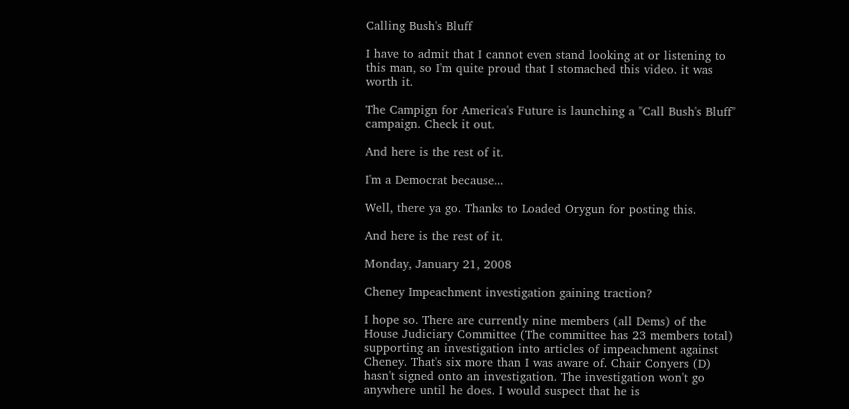Calling Bush's Bluff

I have to admit that I cannot even stand looking at or listening to this man, so I'm quite proud that I stomached this video. it was worth it.

The Campign for America's Future is launching a "Call Bush's Bluff" campaign. Check it out.

And here is the rest of it.

I'm a Democrat because...

Well, there ya go. Thanks to Loaded Orygun for posting this.

And here is the rest of it.

Monday, January 21, 2008

Cheney Impeachment investigation gaining traction?

I hope so. There are currently nine members (all Dems) of the House Judiciary Committee (The committee has 23 members total) supporting an investigation into articles of impeachment against Cheney. That's six more than I was aware of. Chair Conyers (D) hasn't signed onto an investigation. The investigation won't go anywhere until he does. I would suspect that he is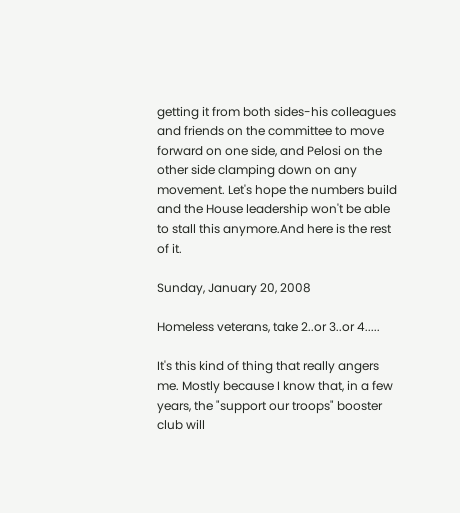getting it from both sides-his colleagues and friends on the committee to move forward on one side, and Pelosi on the other side clamping down on any movement. Let's hope the numbers build and the House leadership won't be able to stall this anymore.And here is the rest of it.

Sunday, January 20, 2008

Homeless veterans, take 2..or 3..or 4.....

It's this kind of thing that really angers me. Mostly because I know that, in a few years, the "support our troops" booster club will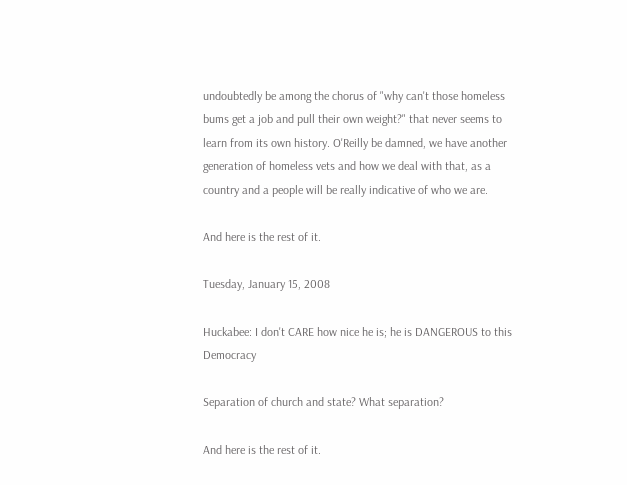undoubtedly be among the chorus of "why can't those homeless bums get a job and pull their own weight?" that never seems to learn from its own history. O'Reilly be damned, we have another generation of homeless vets and how we deal with that, as a country and a people will be really indicative of who we are.

And here is the rest of it.

Tuesday, January 15, 2008

Huckabee: I don't CARE how nice he is; he is DANGEROUS to this Democracy

Separation of church and state? What separation?

And here is the rest of it.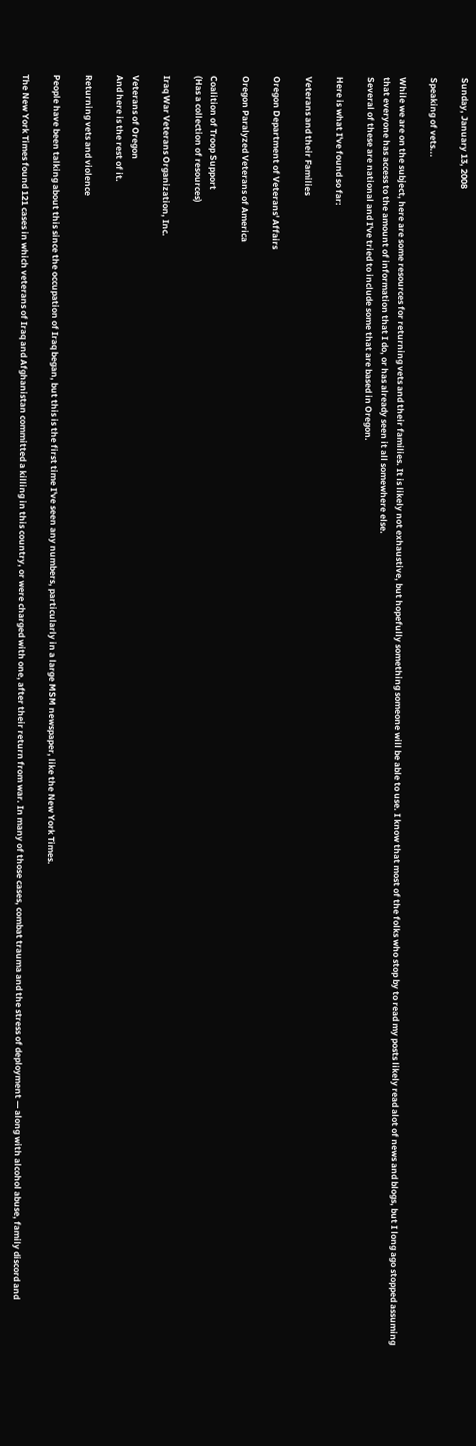Sunday, January 13, 2008

Speaking of vets...

While we are on the subject, here are some resources for returning vets and their families. It is likely not exhaustive, but hopefully something someone will be able to use. I know that most of the folks who stop by to read my posts likely read alot of news and blogs, but I long ago stopped assuming that everyone has access to the amount of information that I do, or has already seen it all somewhere else.
Several of these are national and I've tried to include some that are based in Oregon.

Here is what I've found so far:

Veterans and their Families

Oregon Department of Veterans' Affairs

Oregon Paralyzed Veterans of America

Coalition of Troop Support
(Has a collection of resources)

Iraq War Veterans Organization, Inc.

Veterans of Oregon
And here is the rest of it.

Returning vets and violence

People have been talking about this since the occupation of Iraq began, but this is the first time I've seen any numbers, particularly in a large MSM newspaper, like the New York Times.

The New York Times found 121 cases in which veterans of Iraq and Afghanistan committed a killing in this country, or were charged with one, after their return from war. In many of those cases, combat trauma and the stress of deployment — along with alcohol abuse, family discord and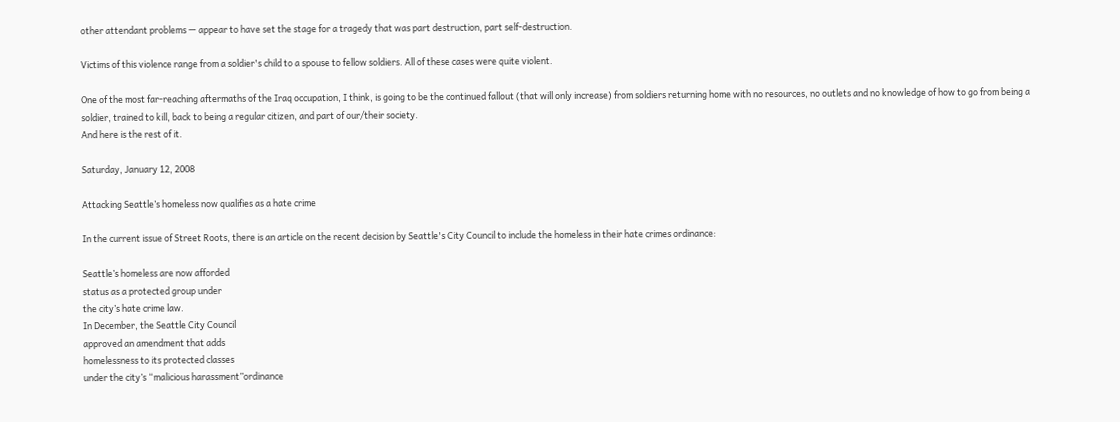other attendant problems — appear to have set the stage for a tragedy that was part destruction, part self-destruction.

Victims of this violence range from a soldier's child to a spouse to fellow soldiers. All of these cases were quite violent.

One of the most far-reaching aftermaths of the Iraq occupation, I think, is going to be the continued fallout (that will only increase) from soldiers returning home with no resources, no outlets and no knowledge of how to go from being a soldier, trained to kill, back to being a regular citizen, and part of our/their society.
And here is the rest of it.

Saturday, January 12, 2008

Attacking Seattle’s homeless now qualifies as a hate crime

In the current issue of Street Roots, there is an article on the recent decision by Seattle's City Council to include the homeless in their hate crimes ordinance:

Seattle’s homeless are now afforded
status as a protected group under
the city’s hate crime law.
In December, the Seattle City Council
approved an amendment that adds
homelessness to its protected classes
under the city’s “malicious harassment”ordinance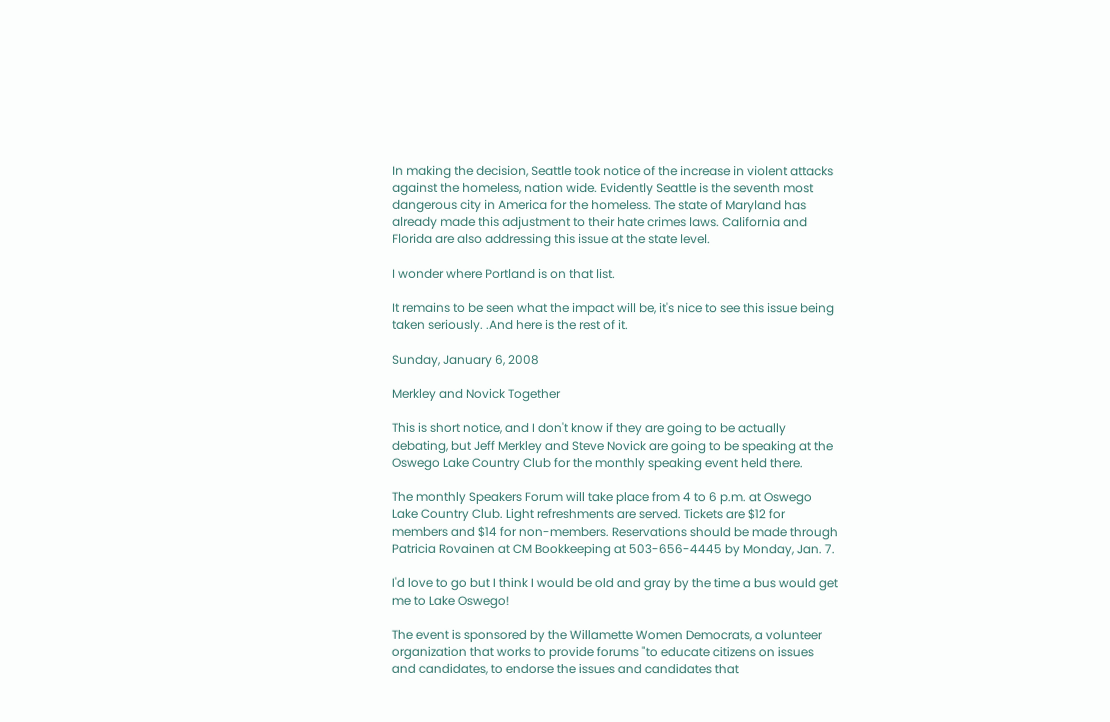In making the decision, Seattle took notice of the increase in violent attacks against the homeless, nation wide. Evidently Seattle is the seventh most dangerous city in America for the homeless. The state of Maryland has already made this adjustment to their hate crimes laws. California and Florida are also addressing this issue at the state level.

I wonder where Portland is on that list.

It remains to be seen what the impact will be, it's nice to see this issue being taken seriously. .And here is the rest of it.

Sunday, January 6, 2008

Merkley and Novick Together

This is short notice, and I don't know if they are going to be actually debating, but Jeff Merkley and Steve Novick are going to be speaking at the Oswego Lake Country Club for the monthly speaking event held there.

The monthly Speakers Forum will take place from 4 to 6 p.m. at Oswego Lake Country Club. Light refreshments are served. Tickets are $12 for members and $14 for non-members. Reservations should be made through Patricia Rovainen at CM Bookkeeping at 503-656-4445 by Monday, Jan. 7.

I'd love to go but I think I would be old and gray by the time a bus would get me to Lake Oswego!

The event is sponsored by the Willamette Women Democrats, a volunteer organization that works to provide forums "to educate citizens on issues and candidates, to endorse the issues and candidates that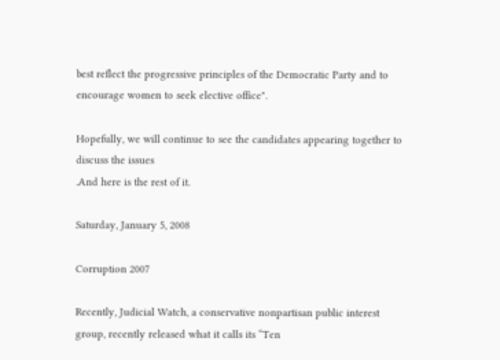best reflect the progressive principles of the Democratic Party and to encourage women to seek elective office".

Hopefully, we will continue to see the candidates appearing together to discuss the issues
.And here is the rest of it.

Saturday, January 5, 2008

Corruption 2007

Recently, Judicial Watch, a conservative nonpartisan public interest group, recently released what it calls its “Ten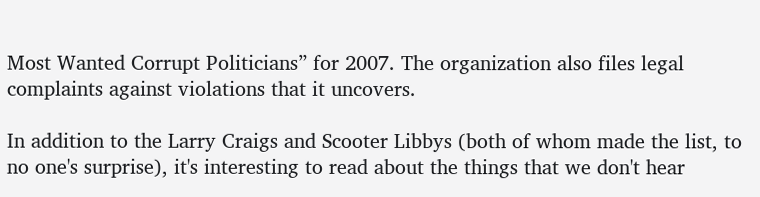Most Wanted Corrupt Politicians” for 2007. The organization also files legal complaints against violations that it uncovers.

In addition to the Larry Craigs and Scooter Libbys (both of whom made the list, to no one's surprise), it's interesting to read about the things that we don't hear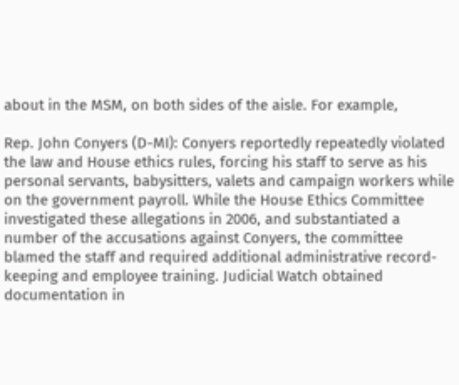about in the MSM, on both sides of the aisle. For example,

Rep. John Conyers (D-MI): Conyers reportedly repeatedly violated the law and House ethics rules, forcing his staff to serve as his personal servants, babysitters, valets and campaign workers while on the government payroll. While the House Ethics Committee investigated these allegations in 2006, and substantiated a number of the accusations against Conyers, the committee blamed the staff and required additional administrative record-keeping and employee training. Judicial Watch obtained documentation in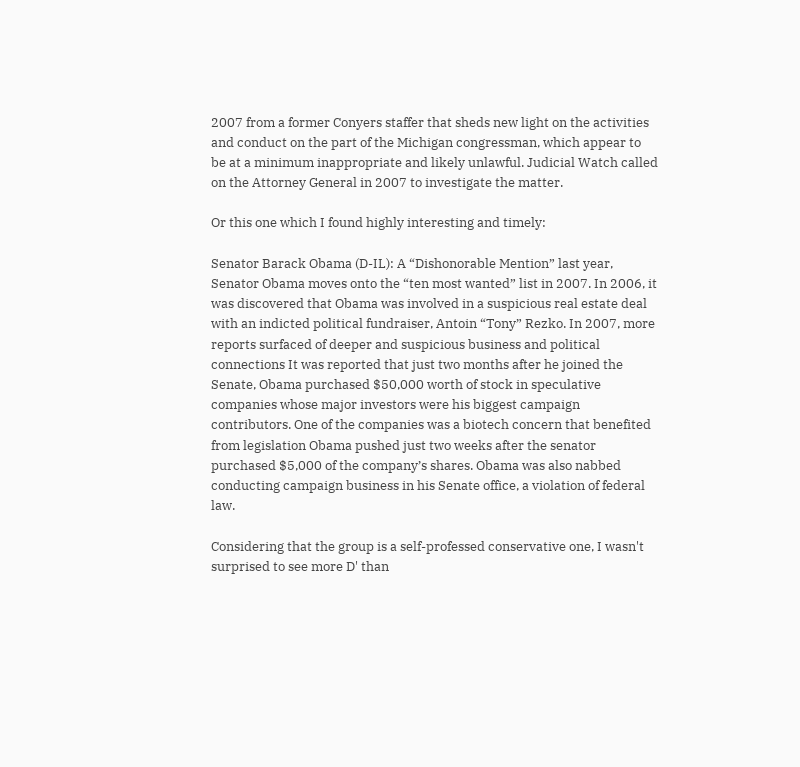2007 from a former Conyers staffer that sheds new light on the activities and conduct on the part of the Michigan congressman, which appear to be at a minimum inappropriate and likely unlawful. Judicial Watch called on the Attorney General in 2007 to investigate the matter.

Or this one which I found highly interesting and timely:

Senator Barack Obama (D-IL): A “Dishonorable Mention” last year, Senator Obama moves onto the “ten most wanted” list in 2007. In 2006, it was discovered that Obama was involved in a suspicious real estate deal with an indicted political fundraiser, Antoin “Tony” Rezko. In 2007, more reports surfaced of deeper and suspicious business and political connections It was reported that just two months after he joined the Senate, Obama purchased $50,000 worth of stock in speculative companies whose major investors were his biggest campaign contributors. One of the companies was a biotech concern that benefited from legislation Obama pushed just two weeks after the senator purchased $5,000 of the company’s shares. Obama was also nabbed conducting campaign business in his Senate office, a violation of federal law.

Considering that the group is a self-professed conservative one, I wasn't surprised to see more D' than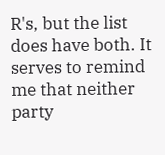R's, but the list does have both. It serves to remind me that neither party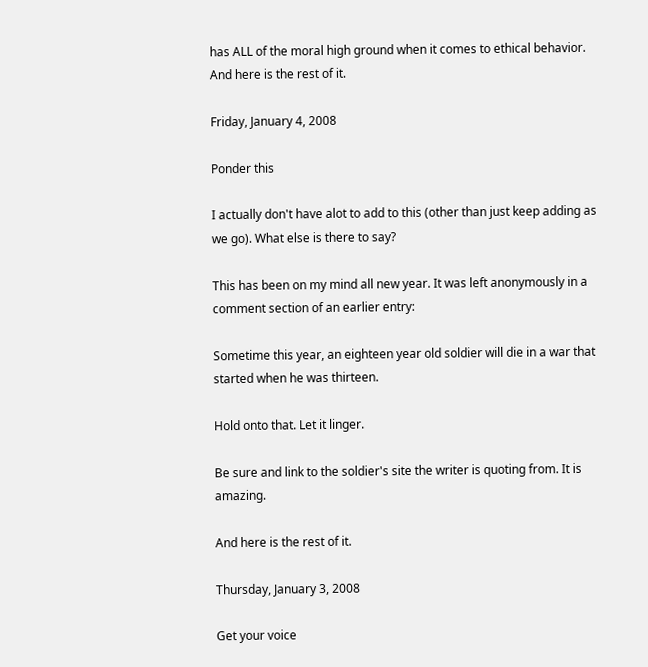has ALL of the moral high ground when it comes to ethical behavior.
And here is the rest of it.

Friday, January 4, 2008

Ponder this

I actually don't have alot to add to this (other than just keep adding as we go). What else is there to say?

This has been on my mind all new year. It was left anonymously in a comment section of an earlier entry:

Sometime this year, an eighteen year old soldier will die in a war that started when he was thirteen.

Hold onto that. Let it linger.

Be sure and link to the soldier's site the writer is quoting from. It is amazing.

And here is the rest of it.

Thursday, January 3, 2008

Get your voice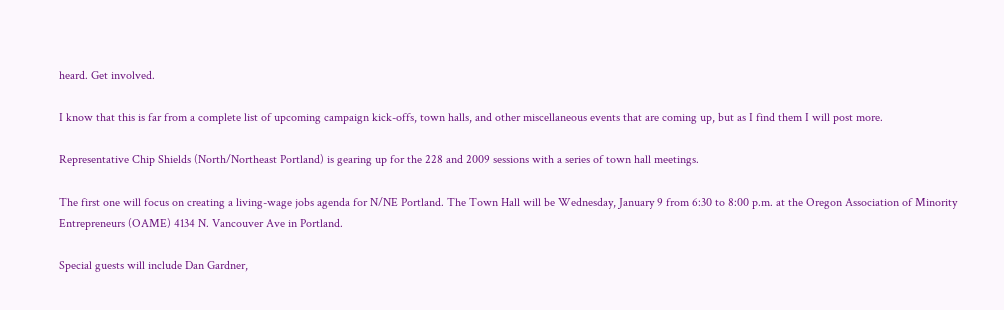heard. Get involved.

I know that this is far from a complete list of upcoming campaign kick-offs, town halls, and other miscellaneous events that are coming up, but as I find them I will post more.

Representative Chip Shields (North/Northeast Portland) is gearing up for the 228 and 2009 sessions with a series of town hall meetings.

The first one will focus on creating a living-wage jobs agenda for N/NE Portland. The Town Hall will be Wednesday, January 9 from 6:30 to 8:00 p.m. at the Oregon Association of Minority Entrepreneurs (OAME) 4134 N. Vancouver Ave in Portland.

Special guests will include Dan Gardner,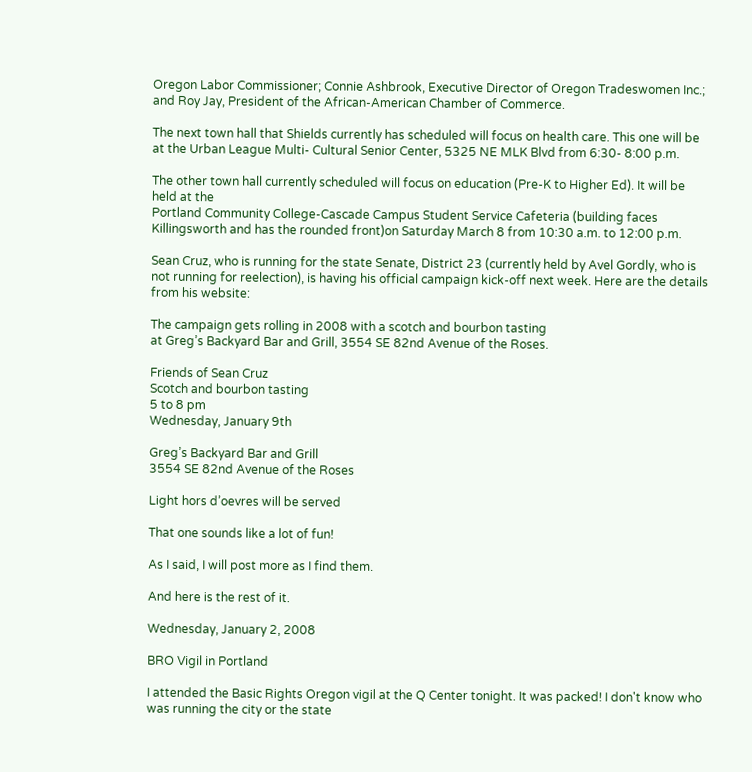Oregon Labor Commissioner; Connie Ashbrook, Executive Director of Oregon Tradeswomen Inc.; and Roy Jay, President of the African-American Chamber of Commerce.

The next town hall that Shields currently has scheduled will focus on health care. This one will be at the Urban League Multi- Cultural Senior Center, 5325 NE MLK Blvd from 6:30- 8:00 p.m.

The other town hall currently scheduled will focus on education (Pre-K to Higher Ed). It will be held at the
Portland Community College-Cascade Campus Student Service Cafeteria (building faces Killingsworth and has the rounded front)on Saturday March 8 from 10:30 a.m. to 12:00 p.m.

Sean Cruz, who is running for the state Senate, District 23 (currently held by Avel Gordly, who is not running for reelection), is having his official campaign kick-off next week. Here are the details from his website:

The campaign gets rolling in 2008 with a scotch and bourbon tasting
at Greg’s Backyard Bar and Grill, 3554 SE 82nd Avenue of the Roses.

Friends of Sean Cruz
Scotch and bourbon tasting
5 to 8 pm
Wednesday, January 9th

Greg’s Backyard Bar and Grill
3554 SE 82nd Avenue of the Roses

Light hors d’oevres will be served

That one sounds like a lot of fun!

As I said, I will post more as I find them.

And here is the rest of it.

Wednesday, January 2, 2008

BRO Vigil in Portland

I attended the Basic Rights Oregon vigil at the Q Center tonight. It was packed! I don't know who was running the city or the state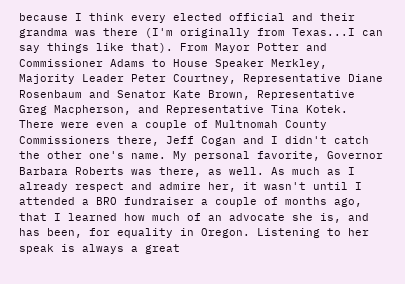because I think every elected official and their grandma was there (I'm originally from Texas...I can say things like that). From Mayor Potter and Commissioner Adams to House Speaker Merkley, Majority Leader Peter Courtney, Representative Diane Rosenbaum and Senator Kate Brown, Representative Greg Macpherson, and Representative Tina Kotek. There were even a couple of Multnomah County Commissioners there, Jeff Cogan and I didn't catch the other one's name. My personal favorite, Governor Barbara Roberts was there, as well. As much as I already respect and admire her, it wasn't until I attended a BRO fundraiser a couple of months ago, that I learned how much of an advocate she is, and has been, for equality in Oregon. Listening to her speak is always a great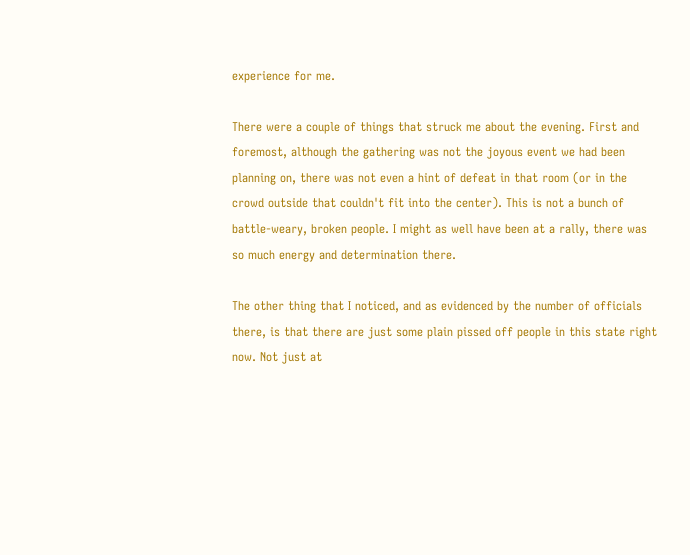experience for me.

There were a couple of things that struck me about the evening. First and foremost, although the gathering was not the joyous event we had been planning on, there was not even a hint of defeat in that room (or in the crowd outside that couldn't fit into the center). This is not a bunch of battle-weary, broken people. I might as well have been at a rally, there was so much energy and determination there.

The other thing that I noticed, and as evidenced by the number of officials there, is that there are just some plain pissed off people in this state right now. Not just at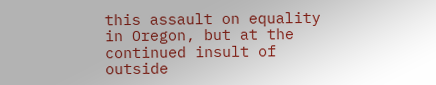this assault on equality in Oregon, but at the continued insult of outside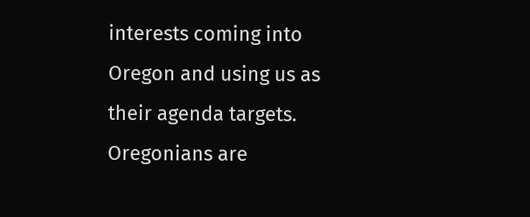interests coming into Oregon and using us as their agenda targets. Oregonians are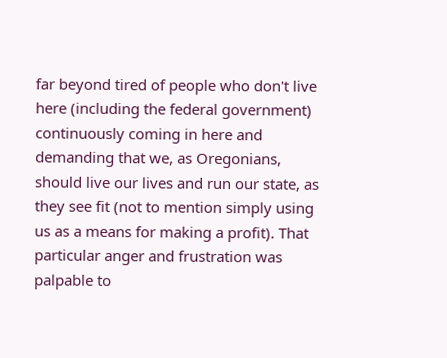far beyond tired of people who don't live here (including the federal government) continuously coming in here and demanding that we, as Oregonians, should live our lives and run our state, as they see fit (not to mention simply using us as a means for making a profit). That particular anger and frustration was palpable to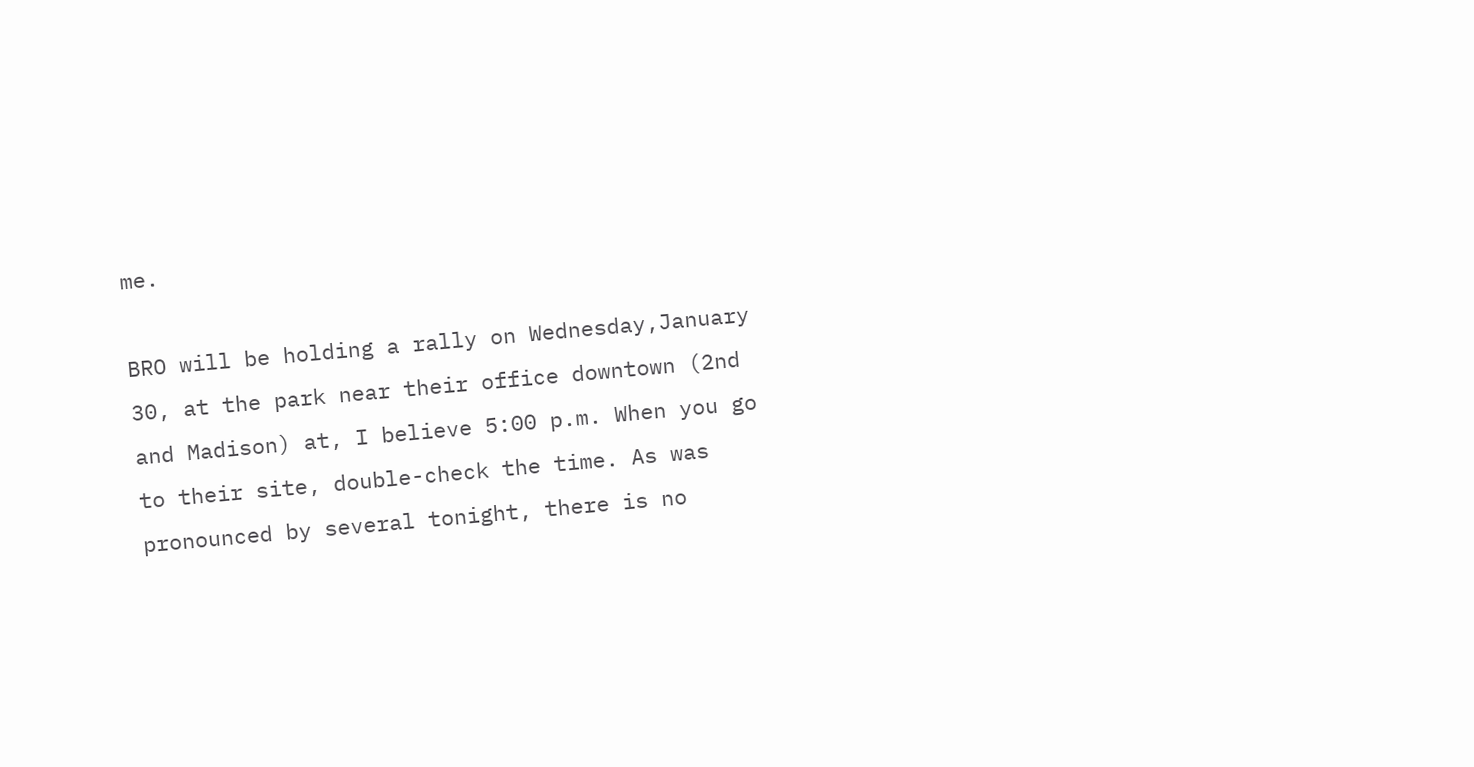me.

BRO will be holding a rally on Wednesday,January 30, at the park near their office downtown (2nd and Madison) at, I believe 5:00 p.m. When you go to their site, double-check the time. As was pronounced by several tonight, there is no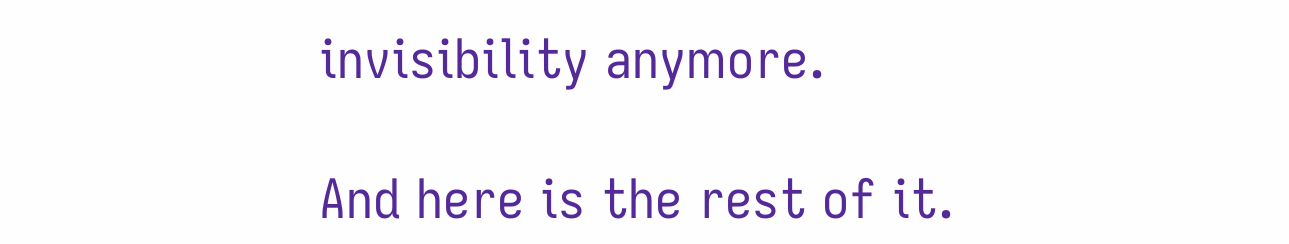invisibility anymore.

And here is the rest of it.